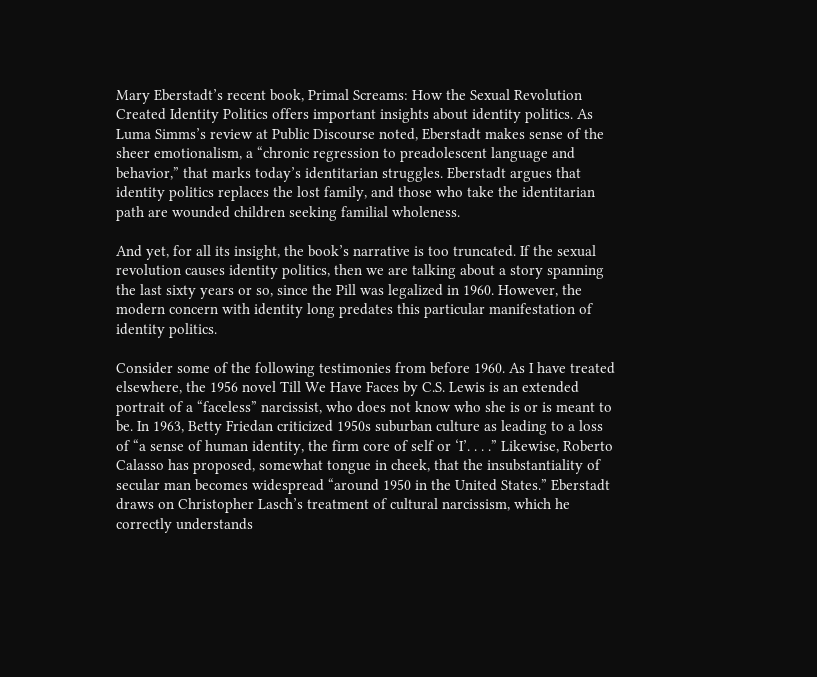Mary Eberstadt’s recent book, Primal Screams: How the Sexual Revolution Created Identity Politics offers important insights about identity politics. As Luma Simms’s review at Public Discourse noted, Eberstadt makes sense of the sheer emotionalism, a “chronic regression to preadolescent language and behavior,” that marks today’s identitarian struggles. Eberstadt argues that identity politics replaces the lost family, and those who take the identitarian path are wounded children seeking familial wholeness.

And yet, for all its insight, the book’s narrative is too truncated. If the sexual revolution causes identity politics, then we are talking about a story spanning the last sixty years or so, since the Pill was legalized in 1960. However, the modern concern with identity long predates this particular manifestation of identity politics.

Consider some of the following testimonies from before 1960. As I have treated elsewhere, the 1956 novel Till We Have Faces by C.S. Lewis is an extended portrait of a “faceless” narcissist, who does not know who she is or is meant to be. In 1963, Betty Friedan criticized 1950s suburban culture as leading to a loss of “a sense of human identity, the firm core of self or ‘I’. . . .” Likewise, Roberto Calasso has proposed, somewhat tongue in cheek, that the insubstantiality of secular man becomes widespread “around 1950 in the United States.” Eberstadt draws on Christopher Lasch’s treatment of cultural narcissism, which he correctly understands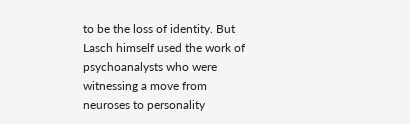to be the loss of identity. But Lasch himself used the work of psychoanalysts who were witnessing a move from neuroses to personality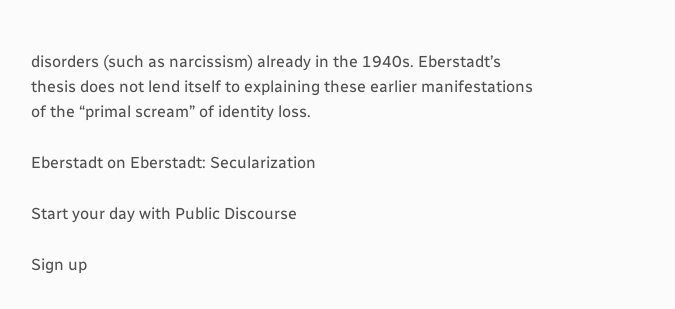disorders (such as narcissism) already in the 1940s. Eberstadt’s thesis does not lend itself to explaining these earlier manifestations of the “primal scream” of identity loss.

Eberstadt on Eberstadt: Secularization

Start your day with Public Discourse

Sign up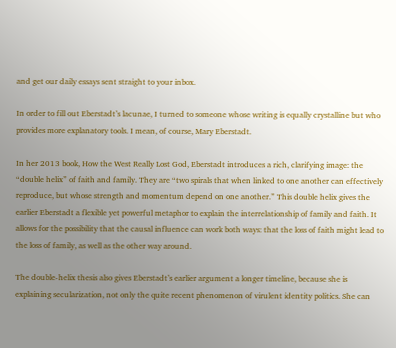and get our daily essays sent straight to your inbox.

In order to fill out Eberstadt’s lacunae, I turned to someone whose writing is equally crystalline but who provides more explanatory tools. I mean, of course, Mary Eberstadt.

In her 2013 book, How the West Really Lost God, Eberstadt introduces a rich, clarifying image: the “double helix” of faith and family. They are “two spirals that when linked to one another can effectively reproduce, but whose strength and momentum depend on one another.” This double helix gives the earlier Eberstadt a flexible yet powerful metaphor to explain the interrelationship of family and faith. It allows for the possibility that the causal influence can work both ways: that the loss of faith might lead to the loss of family, as well as the other way around.

The double-helix thesis also gives Eberstadt’s earlier argument a longer timeline, because she is explaining secularization, not only the quite recent phenomenon of virulent identity politics. She can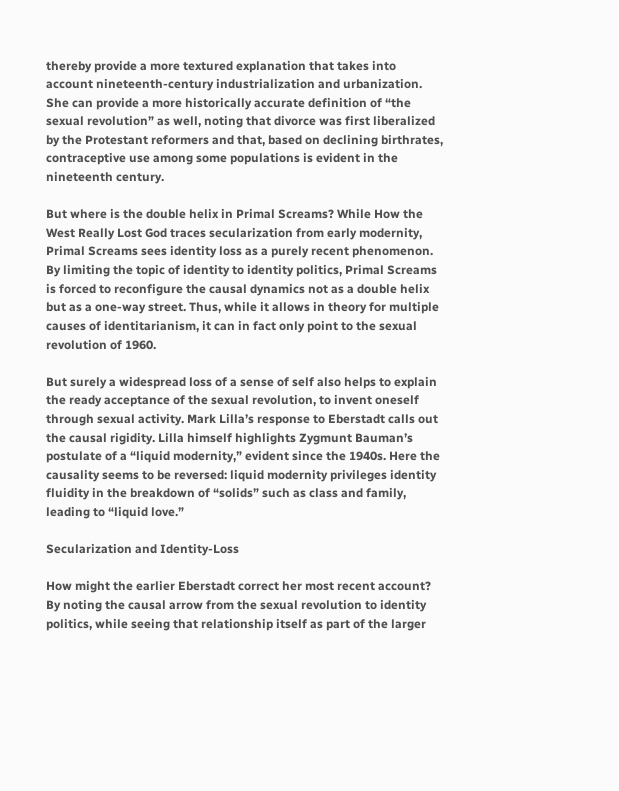thereby provide a more textured explanation that takes into account nineteenth-century industrialization and urbanization. She can provide a more historically accurate definition of “the sexual revolution” as well, noting that divorce was first liberalized by the Protestant reformers and that, based on declining birthrates, contraceptive use among some populations is evident in the nineteenth century.

But where is the double helix in Primal Screams? While How the West Really Lost God traces secularization from early modernity, Primal Screams sees identity loss as a purely recent phenomenon. By limiting the topic of identity to identity politics, Primal Screams is forced to reconfigure the causal dynamics not as a double helix but as a one-way street. Thus, while it allows in theory for multiple causes of identitarianism, it can in fact only point to the sexual revolution of 1960.

But surely a widespread loss of a sense of self also helps to explain the ready acceptance of the sexual revolution, to invent oneself through sexual activity. Mark Lilla’s response to Eberstadt calls out the causal rigidity. Lilla himself highlights Zygmunt Bauman’s postulate of a “liquid modernity,” evident since the 1940s. Here the causality seems to be reversed: liquid modernity privileges identity fluidity in the breakdown of “solids” such as class and family, leading to “liquid love.”

Secularization and Identity-Loss

How might the earlier Eberstadt correct her most recent account? By noting the causal arrow from the sexual revolution to identity politics, while seeing that relationship itself as part of the larger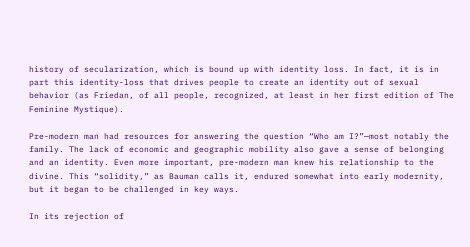history of secularization, which is bound up with identity loss. In fact, it is in part this identity-loss that drives people to create an identity out of sexual behavior (as Friedan, of all people, recognized, at least in her first edition of The Feminine Mystique).

Pre-modern man had resources for answering the question “Who am I?”—most notably the family. The lack of economic and geographic mobility also gave a sense of belonging and an identity. Even more important, pre-modern man knew his relationship to the divine. This “solidity,” as Bauman calls it, endured somewhat into early modernity, but it began to be challenged in key ways.

In its rejection of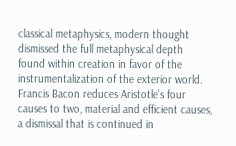classical metaphysics, modern thought dismissed the full metaphysical depth found within creation in favor of the instrumentalization of the exterior world. Francis Bacon reduces Aristotle’s four causes to two, material and efficient causes, a dismissal that is continued in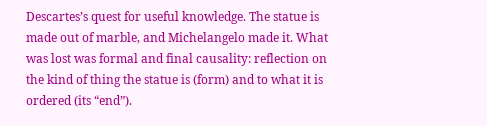Descartes’s quest for useful knowledge. The statue is made out of marble, and Michelangelo made it. What was lost was formal and final causality: reflection on the kind of thing the statue is (form) and to what it is ordered (its “end”).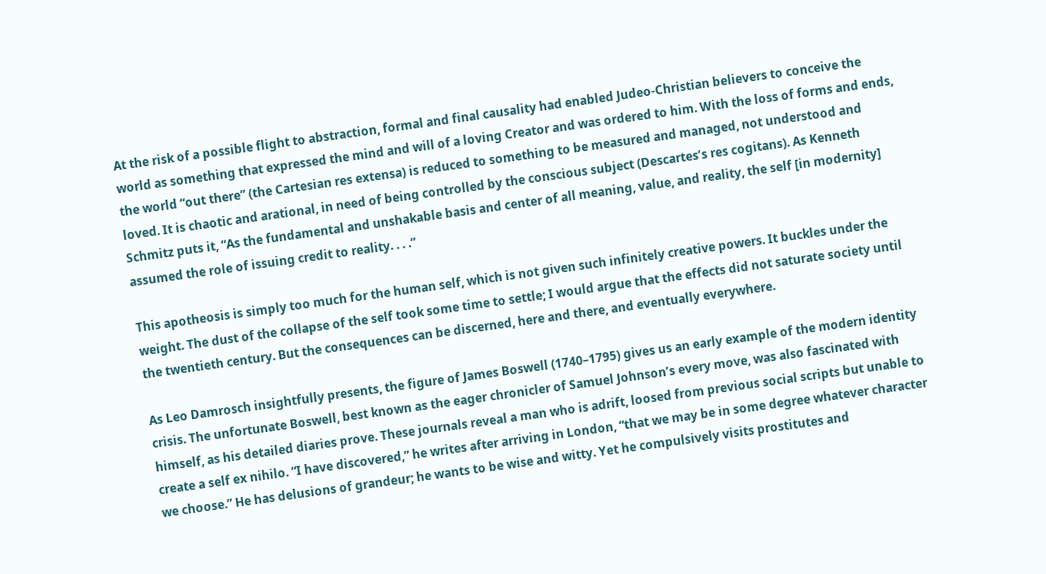At the risk of a possible flight to abstraction, formal and final causality had enabled Judeo-Christian believers to conceive the world as something that expressed the mind and will of a loving Creator and was ordered to him. With the loss of forms and ends, the world “out there” (the Cartesian res extensa) is reduced to something to be measured and managed, not understood and loved. It is chaotic and arational, in need of being controlled by the conscious subject (Descartes’s res cogitans). As Kenneth Schmitz puts it, “As the fundamental and unshakable basis and center of all meaning, value, and reality, the self [in modernity] assumed the role of issuing credit to reality. . . .”

This apotheosis is simply too much for the human self, which is not given such infinitely creative powers. It buckles under the weight. The dust of the collapse of the self took some time to settle; I would argue that the effects did not saturate society until the twentieth century. But the consequences can be discerned, here and there, and eventually everywhere.

As Leo Damrosch insightfully presents, the figure of James Boswell (1740–1795) gives us an early example of the modern identity crisis. The unfortunate Boswell, best known as the eager chronicler of Samuel Johnson’s every move, was also fascinated with himself, as his detailed diaries prove. These journals reveal a man who is adrift, loosed from previous social scripts but unable to create a self ex nihilo. “I have discovered,” he writes after arriving in London, “that we may be in some degree whatever character we choose.” He has delusions of grandeur; he wants to be wise and witty. Yet he compulsively visits prostitutes and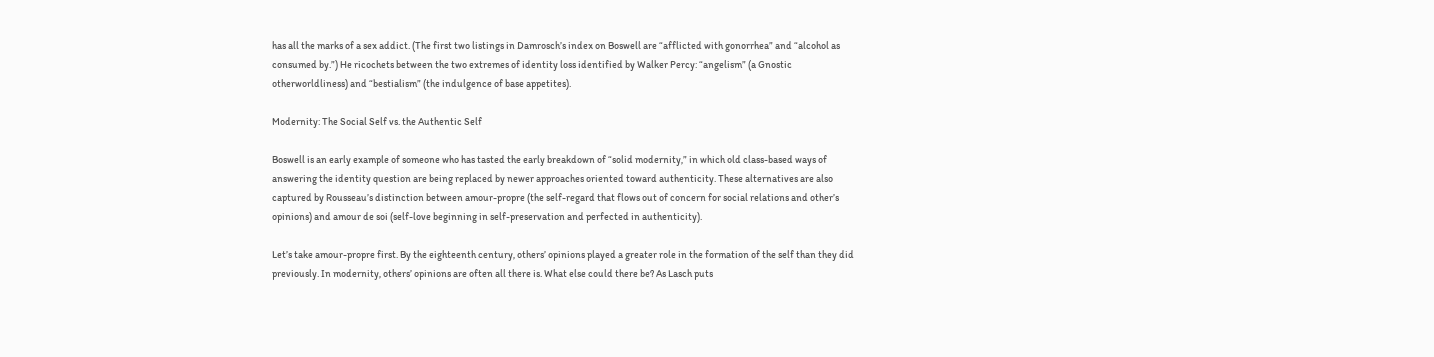has all the marks of a sex addict. (The first two listings in Damrosch’s index on Boswell are “afflicted with gonorrhea” and “alcohol as consumed by.”) He ricochets between the two extremes of identity loss identified by Walker Percy: “angelism” (a Gnostic otherworldliness) and “bestialism” (the indulgence of base appetites).

Modernity: The Social Self vs. the Authentic Self

Boswell is an early example of someone who has tasted the early breakdown of “solid modernity,” in which old class-based ways of answering the identity question are being replaced by newer approaches oriented toward authenticity. These alternatives are also captured by Rousseau’s distinction between amour-propre (the self-regard that flows out of concern for social relations and other’s opinions) and amour de soi (self-love beginning in self-preservation and perfected in authenticity).

Let’s take amour-propre first. By the eighteenth century, others’ opinions played a greater role in the formation of the self than they did previously. In modernity, others’ opinions are often all there is. What else could there be? As Lasch puts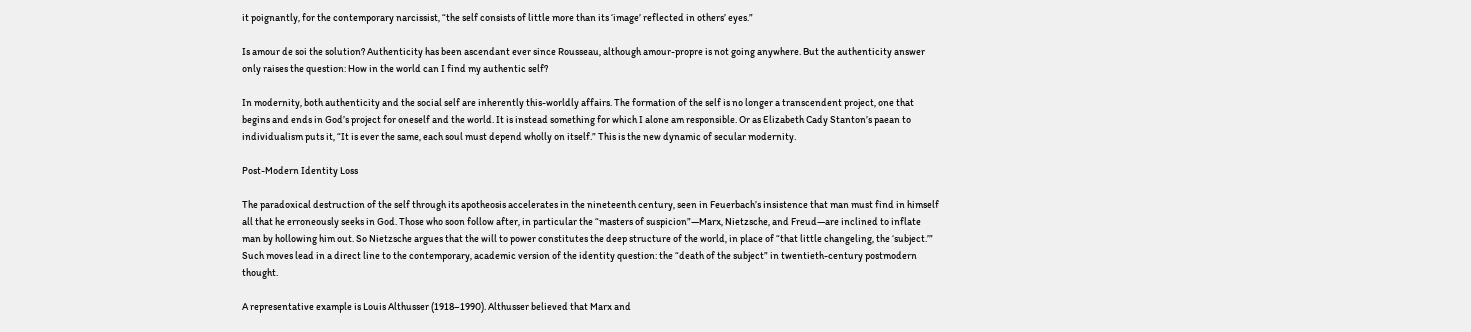it poignantly, for the contemporary narcissist, “the self consists of little more than its ‘image’ reflected in others’ eyes.”

Is amour de soi the solution? Authenticity has been ascendant ever since Rousseau, although amour-propre is not going anywhere. But the authenticity answer only raises the question: How in the world can I find my authentic self?

In modernity, both authenticity and the social self are inherently this-worldly affairs. The formation of the self is no longer a transcendent project, one that begins and ends in God’s project for oneself and the world. It is instead something for which I alone am responsible. Or as Elizabeth Cady Stanton’s paean to individualism puts it, “It is ever the same, each soul must depend wholly on itself.” This is the new dynamic of secular modernity.

Post-Modern Identity Loss

The paradoxical destruction of the self through its apotheosis accelerates in the nineteenth century, seen in Feuerbach’s insistence that man must find in himself all that he erroneously seeks in God. Those who soon follow after, in particular the “masters of suspicion”—Marx, Nietzsche, and Freud—are inclined to inflate man by hollowing him out. So Nietzsche argues that the will to power constitutes the deep structure of the world, in place of “that little changeling, the ‘subject.’” Such moves lead in a direct line to the contemporary, academic version of the identity question: the “death of the subject” in twentieth-century postmodern thought.

A representative example is Louis Althusser (1918–1990). Althusser believed that Marx and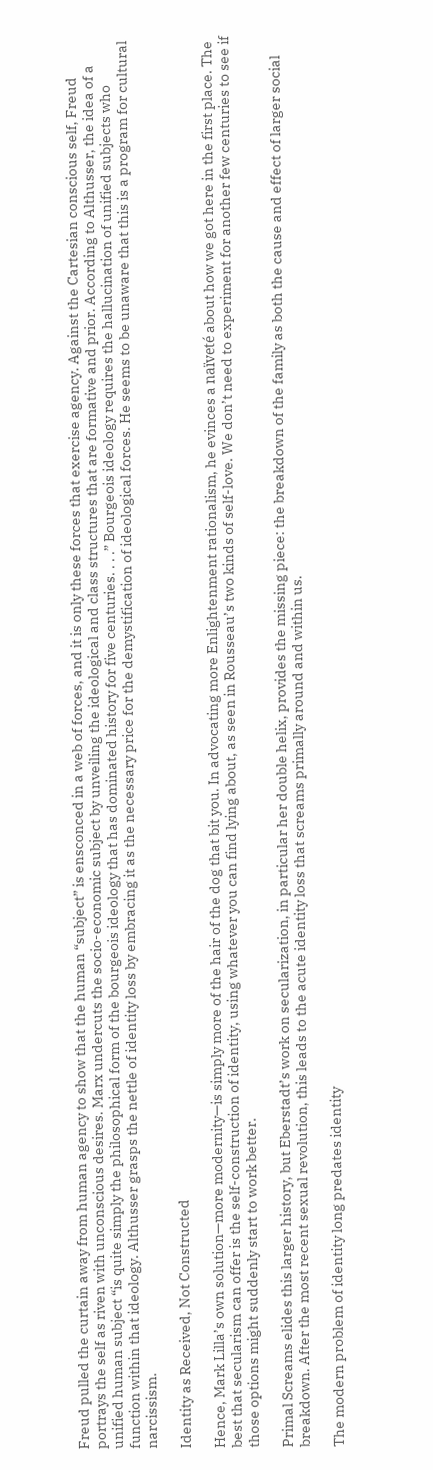Freud pulled the curtain away from human agency to show that the human “subject” is ensconced in a web of forces, and it is only these forces that exercise agency. Against the Cartesian conscious self, Freud portrays the self as riven with unconscious desires. Marx undercuts the socio-economic subject by unveiling the ideological and class structures that are formative and prior. According to Althusser, the idea of a unified human subject “is quite simply the philosophical form of the bourgeois ideology that has dominated history for five centuries. . . .” Bourgeois ideology requires the hallucination of unified subjects who function within that ideology. Althusser grasps the nettle of identity loss by embracing it as the necessary price for the demystification of ideological forces. He seems to be unaware that this is a program for cultural narcissism.

Identity as Received, Not Constructed

Hence, Mark Lilla’s own solution—more modernity—is simply more of the hair of the dog that bit you. In advocating more Enlightenment rationalism, he evinces a naïveté about how we got here in the first place. The best that secularism can offer is the self-construction of identity, using whatever you can find lying about, as seen in Rousseau’s two kinds of self-love. We don’t need to experiment for another few centuries to see if those options might suddenly start to work better.

Primal Screams elides this larger history, but Eberstadt’s work on secularization, in particular her double helix, provides the missing piece: the breakdown of the family as both the cause and effect of larger social breakdown. After the most recent sexual revolution, this leads to the acute identity loss that screams primally around and within us.

The modern problem of identity long predates identity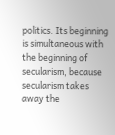politics. Its beginning is simultaneous with the beginning of secularism, because secularism takes away the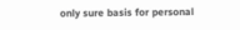only sure basis for personal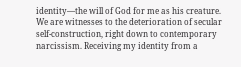identity—the will of God for me as his creature. We are witnesses to the deterioration of secular self-construction, right down to contemporary narcissism. Receiving my identity from a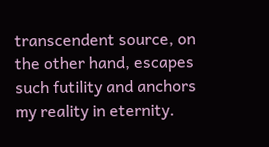transcendent source, on the other hand, escapes such futility and anchors my reality in eternity.